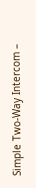Simple Two-Way Intercom –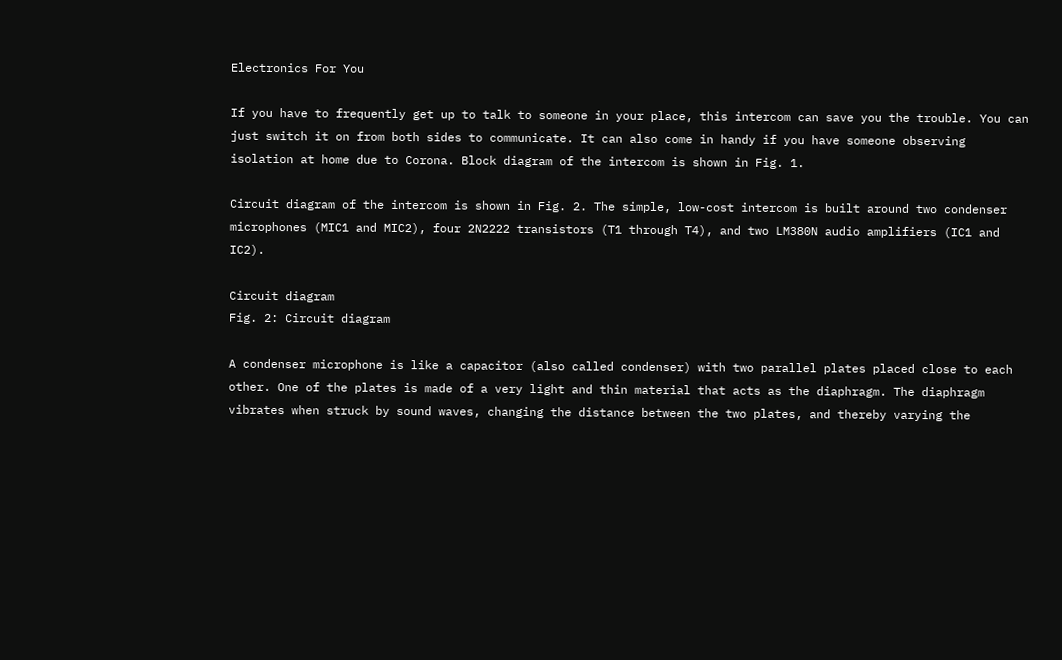Electronics For You

If you have to frequently get up to talk to someone in your place, this intercom can save you the trouble. You can just switch it on from both sides to communicate. It can also come in handy if you have someone observing isolation at home due to Corona. Block diagram of the intercom is shown in Fig. 1.

Circuit diagram of the intercom is shown in Fig. 2. The simple, low-cost intercom is built around two condenser microphones (MIC1 and MIC2), four 2N2222 transistors (T1 through T4), and two LM380N audio amplifiers (IC1 and IC2).

Circuit diagram
Fig. 2: Circuit diagram

A condenser microphone is like a capacitor (also called condenser) with two parallel plates placed close to each other. One of the plates is made of a very light and thin material that acts as the diaphragm. The diaphragm vibrates when struck by sound waves, changing the distance between the two plates, and thereby varying the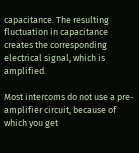capacitance. The resulting fluctuation in capacitance creates the corresponding electrical signal, which is amplified.

Most intercoms do not use a pre-amplifier circuit, because of which you get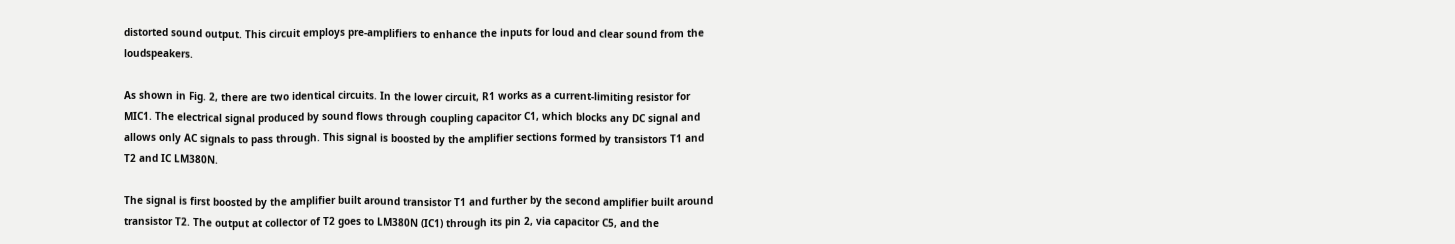distorted sound output. This circuit employs pre-amplifiers to enhance the inputs for loud and clear sound from the loudspeakers.

As shown in Fig. 2, there are two identical circuits. In the lower circuit, R1 works as a current-limiting resistor for MIC1. The electrical signal produced by sound flows through coupling capacitor C1, which blocks any DC signal and allows only AC signals to pass through. This signal is boosted by the amplifier sections formed by transistors T1 and T2 and IC LM380N.

The signal is first boosted by the amplifier built around transistor T1 and further by the second amplifier built around transistor T2. The output at collector of T2 goes to LM380N (IC1) through its pin 2, via capacitor C5, and the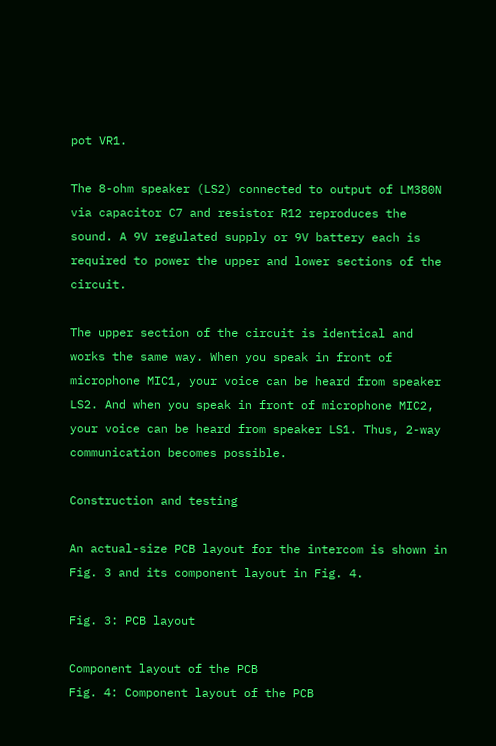pot VR1.

The 8-ohm speaker (LS2) connected to output of LM380N via capacitor C7 and resistor R12 reproduces the sound. A 9V regulated supply or 9V battery each is required to power the upper and lower sections of the circuit.

The upper section of the circuit is identical and works the same way. When you speak in front of microphone MIC1, your voice can be heard from speaker LS2. And when you speak in front of microphone MIC2, your voice can be heard from speaker LS1. Thus, 2-way communication becomes possible.

Construction and testing

An actual-size PCB layout for the intercom is shown in Fig. 3 and its component layout in Fig. 4.

Fig. 3: PCB layout

Component layout of the PCB
Fig. 4: Component layout of the PCB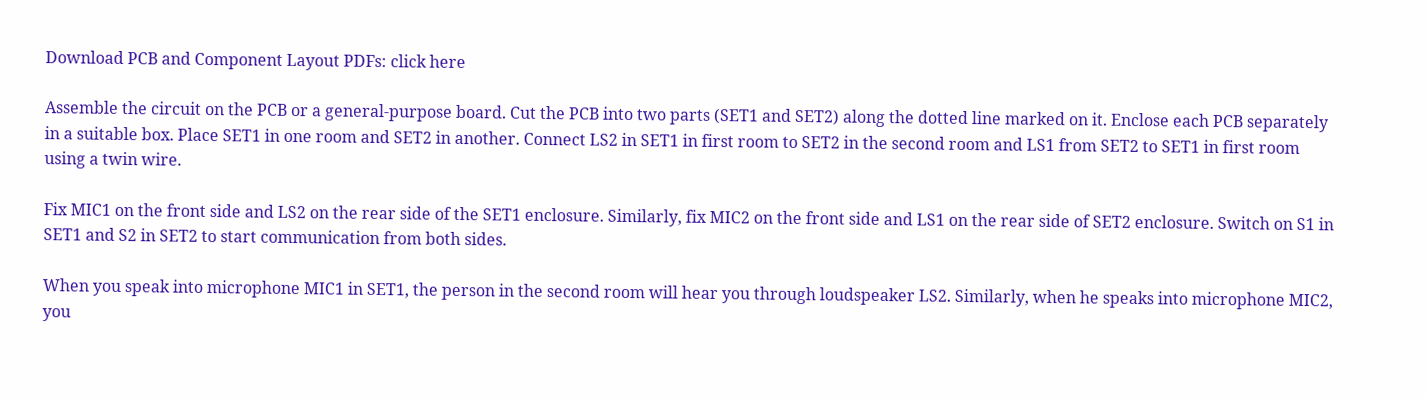Download PCB and Component Layout PDFs: click here

Assemble the circuit on the PCB or a general-purpose board. Cut the PCB into two parts (SET1 and SET2) along the dotted line marked on it. Enclose each PCB separately in a suitable box. Place SET1 in one room and SET2 in another. Connect LS2 in SET1 in first room to SET2 in the second room and LS1 from SET2 to SET1 in first room using a twin wire.

Fix MIC1 on the front side and LS2 on the rear side of the SET1 enclosure. Similarly, fix MIC2 on the front side and LS1 on the rear side of SET2 enclosure. Switch on S1 in SET1 and S2 in SET2 to start communication from both sides.

When you speak into microphone MIC1 in SET1, the person in the second room will hear you through loudspeaker LS2. Similarly, when he speaks into microphone MIC2, you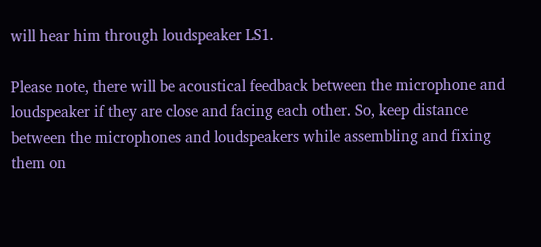will hear him through loudspeaker LS1.

Please note, there will be acoustical feedback between the microphone and loudspeaker if they are close and facing each other. So, keep distance between the microphones and loudspeakers while assembling and fixing them on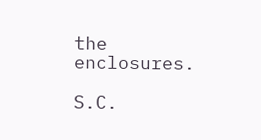the enclosures.

S.C.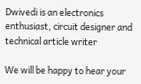Dwivedi is an electronics enthusiast, circuit designer and technical article writer

We will be happy to hear your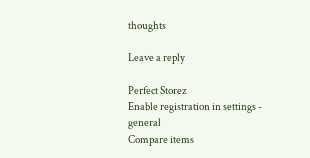thoughts

Leave a reply

Perfect Storez
Enable registration in settings - general
Compare items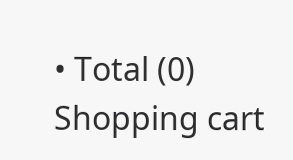• Total (0)
Shopping cart